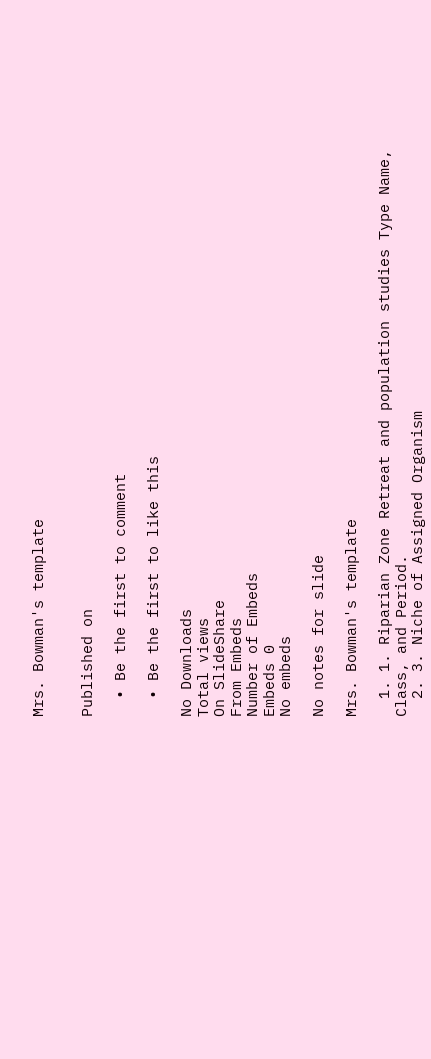Mrs. Bowman's template


Published on

  • Be the first to comment

  • Be the first to like this

No Downloads
Total views
On SlideShare
From Embeds
Number of Embeds
Embeds 0
No embeds

No notes for slide

Mrs. Bowman's template

  1. 1. Riparian Zone Retreat and population studies Type Name, Class, and Period.
  2. 3. Niche of Assigned Organism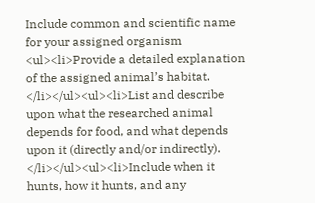Include common and scientific name for your assigned organism <ul><li>Provide a detailed explanation of the assigned animal’s habitat. </li></ul><ul><li>List and describe upon what the researched animal depends for food, and what depends upon it (directly and/or indirectly). </li></ul><ul><li>Include when it hunts, how it hunts, and any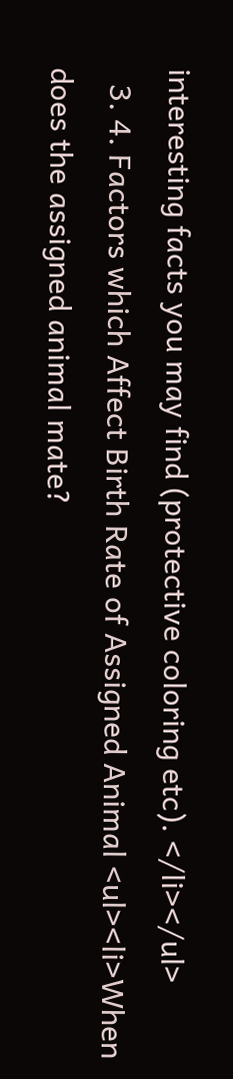interesting facts you may find (protective coloring etc). </li></ul>
  3. 4. Factors which Affect Birth Rate of Assigned Animal <ul><li>When does the assigned animal mate?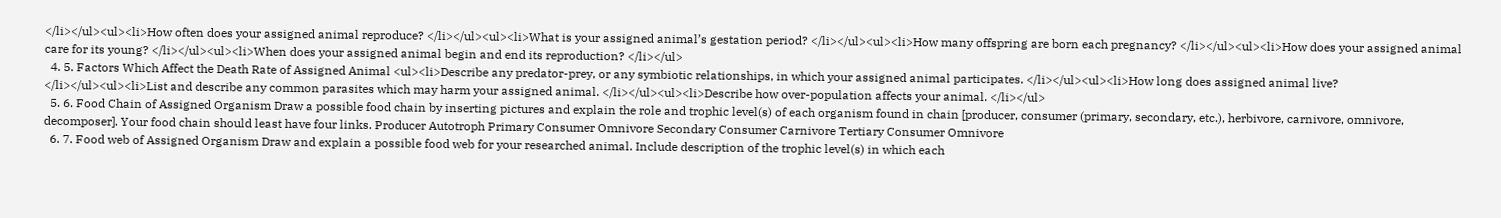</li></ul><ul><li>How often does your assigned animal reproduce? </li></ul><ul><li>What is your assigned animal’s gestation period? </li></ul><ul><li>How many offspring are born each pregnancy? </li></ul><ul><li>How does your assigned animal care for its young? </li></ul><ul><li>When does your assigned animal begin and end its reproduction? </li></ul>
  4. 5. Factors Which Affect the Death Rate of Assigned Animal <ul><li>Describe any predator-prey, or any symbiotic relationships, in which your assigned animal participates. </li></ul><ul><li>How long does assigned animal live? </li></ul><ul><li>List and describe any common parasites which may harm your assigned animal. </li></ul><ul><li>Describe how over-population affects your animal. </li></ul>
  5. 6. Food Chain of Assigned Organism Draw a possible food chain by inserting pictures and explain the role and trophic level(s) of each organism found in chain [producer, consumer (primary, secondary, etc.), herbivore, carnivore, omnivore, decomposer]. Your food chain should least have four links. Producer Autotroph Primary Consumer Omnivore Secondary Consumer Carnivore Tertiary Consumer Omnivore
  6. 7. Food web of Assigned Organism Draw and explain a possible food web for your researched animal. Include description of the trophic level(s) in which each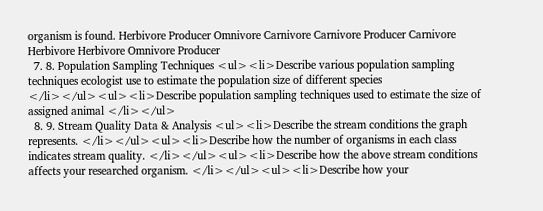organism is found. Herbivore Producer Omnivore Carnivore Carnivore Producer Carnivore Herbivore Herbivore Omnivore Producer
  7. 8. Population Sampling Techniques <ul><li>Describe various population sampling techniques ecologist use to estimate the population size of different species </li></ul><ul><li>Describe population sampling techniques used to estimate the size of assigned animal </li></ul>
  8. 9. Stream Quality Data & Analysis <ul><li>Describe the stream conditions the graph represents. </li></ul><ul><li>Describe how the number of organisms in each class indicates stream quality. </li></ul><ul><li>Describe how the above stream conditions affects your researched organism. </li></ul><ul><li>Describe how your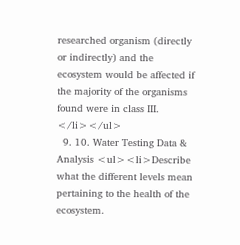researched organism (directly or indirectly) and the ecosystem would be affected if the majority of the organisms found were in class III. </li></ul>
  9. 10. Water Testing Data & Analysis <ul><li>Describe what the different levels mean pertaining to the health of the ecosystem.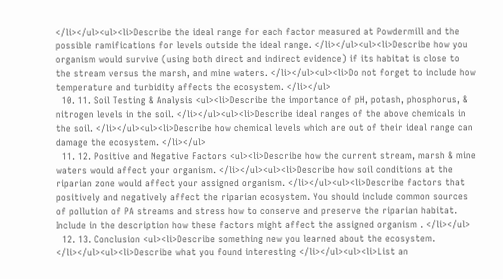</li></ul><ul><li>Describe the ideal range for each factor measured at Powdermill and the possible ramifications for levels outside the ideal range. </li></ul><ul><li>Describe how you organism would survive (using both direct and indirect evidence) if its habitat is close to the stream versus the marsh, and mine waters. </li></ul><ul><li>Do not forget to include how temperature and turbidity affects the ecosystem. </li></ul>
  10. 11. Soil Testing & Analysis <ul><li>Describe the importance of pH, potash, phosphorus, & nitrogen levels in the soil. </li></ul><ul><li>Describe ideal ranges of the above chemicals in the soil. </li></ul><ul><li>Describe how chemical levels which are out of their ideal range can damage the ecosystem. </li></ul>
  11. 12. Positive and Negative Factors <ul><li>Describe how the current stream, marsh & mine waters would affect your organism. </li></ul><ul><li>Describe how soil conditions at the riparian zone would affect your assigned organism. </li></ul><ul><li>Describe factors that positively and negatively affect the riparian ecosystem. You should include common sources of pollution of PA streams and stress how to conserve and preserve the riparian habitat. Include in the description how these factors might affect the assigned organism . </li></ul>
  12. 13. Conclusion <ul><li>Describe something new you learned about the ecosystem. </li></ul><ul><li>Describe what you found interesting </li></ul><ul><li>List an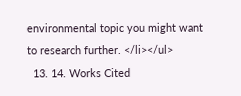environmental topic you might want to research further. </li></ul>
  13. 14. Works Cited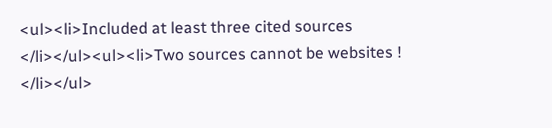<ul><li>Included at least three cited sources </li></ul><ul><li>Two sources cannot be websites ! </li></ul>